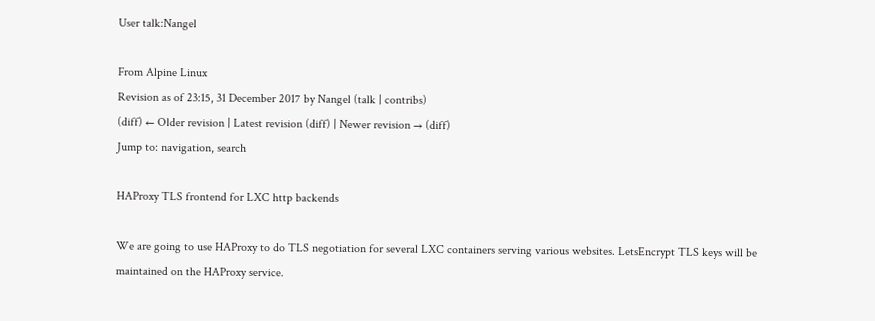User talk:Nangel

From Alpine Linux
Revision as of 23:15, 31 December 2017 by Nangel (talk | contribs)
(diff) ← Older revision | Latest revision (diff) | Newer revision → (diff)
Jump to: navigation, search

HAProxy TLS frontend for LXC http backends

We are going to use HAProxy to do TLS negotiation for several LXC containers serving various websites. LetsEncrypt TLS keys will be maintained on the HAProxy service.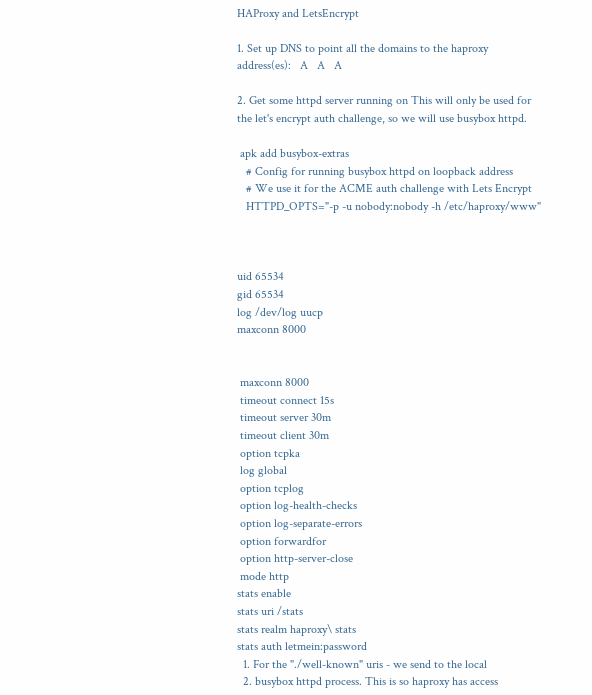HAProxy and LetsEncrypt

1. Set up DNS to point all the domains to the haproxy address(es):   A   A   A

2. Get some httpd server running on This will only be used for the let's encrypt auth challenge, so we will use busybox httpd.

 apk add busybox-extras
   # Config for running busybox httpd on loopback address
   # We use it for the ACME auth challenge with Lets Encrypt
   HTTPD_OPTS="-p -u nobody:nobody -h /etc/haproxy/www"



uid 65534
gid 65534
log /dev/log uucp
maxconn 8000


 maxconn 8000
 timeout connect 15s
 timeout server 30m
 timeout client 30m
 option tcpka
 log global
 option tcplog
 option log-health-checks
 option log-separate-errors
 option forwardfor
 option http-server-close
 mode http
stats enable
stats uri /stats
stats realm haproxy\ stats
stats auth letmein:password
  1. For the "./well-known" uris - we send to the local
  2. busybox httpd process. This is so haproxy has access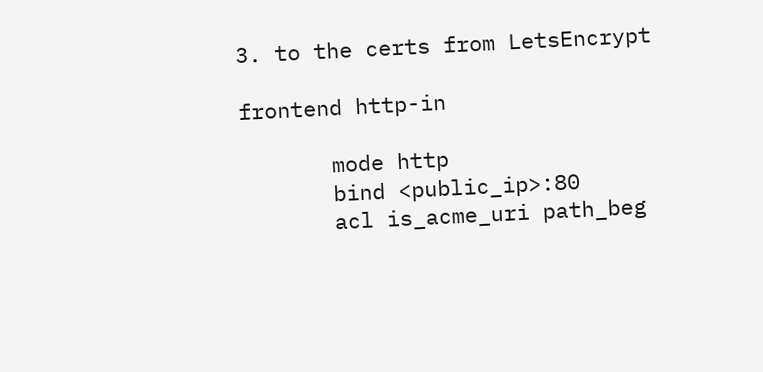3. to the certs from LetsEncrypt

frontend http-in

       mode http
       bind <public_ip>:80
       acl is_acme_uri path_beg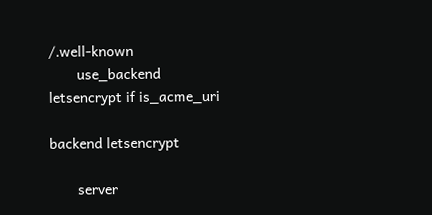/.well-known
       use_backend letsencrypt if is_acme_uri

backend letsencrypt

       server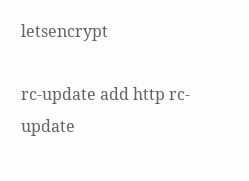letsencrypt

rc-update add http rc-update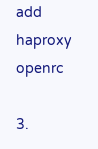add haproxy openrc

3.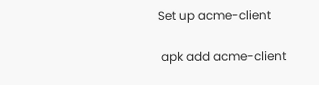Set up acme-client

 apk add acme-client